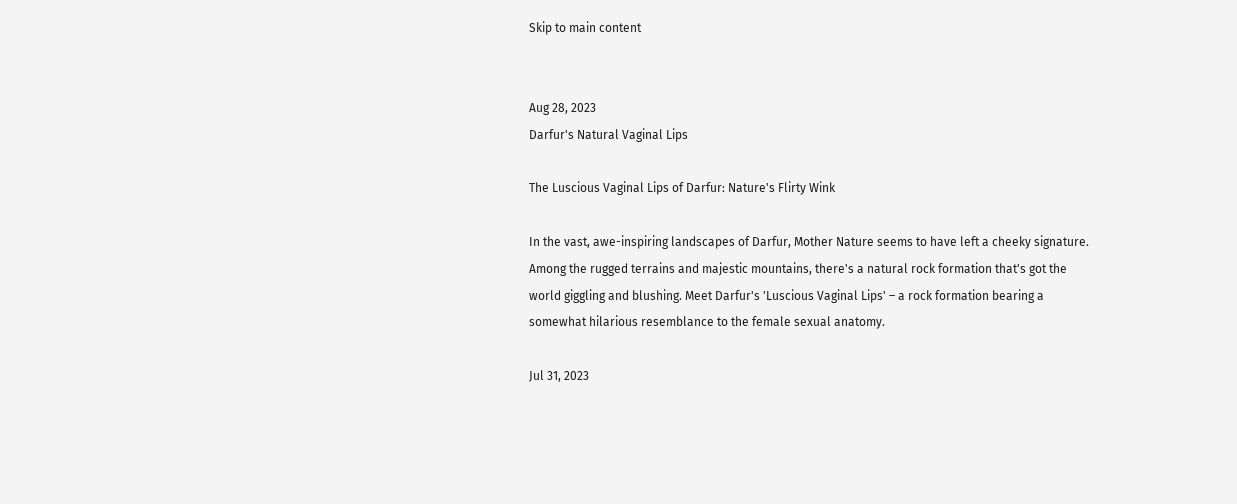Skip to main content


Aug 28, 2023
Darfur's Natural Vaginal Lips

The Luscious Vaginal Lips of Darfur: Nature's Flirty Wink

In the vast, awe-inspiring landscapes of Darfur, Mother Nature seems to have left a cheeky signature. Among the rugged terrains and majestic mountains, there's a natural rock formation that's got the world giggling and blushing. Meet Darfur's 'Luscious Vaginal Lips' – a rock formation bearing a somewhat hilarious resemblance to the female sexual anatomy.

Jul 31, 2023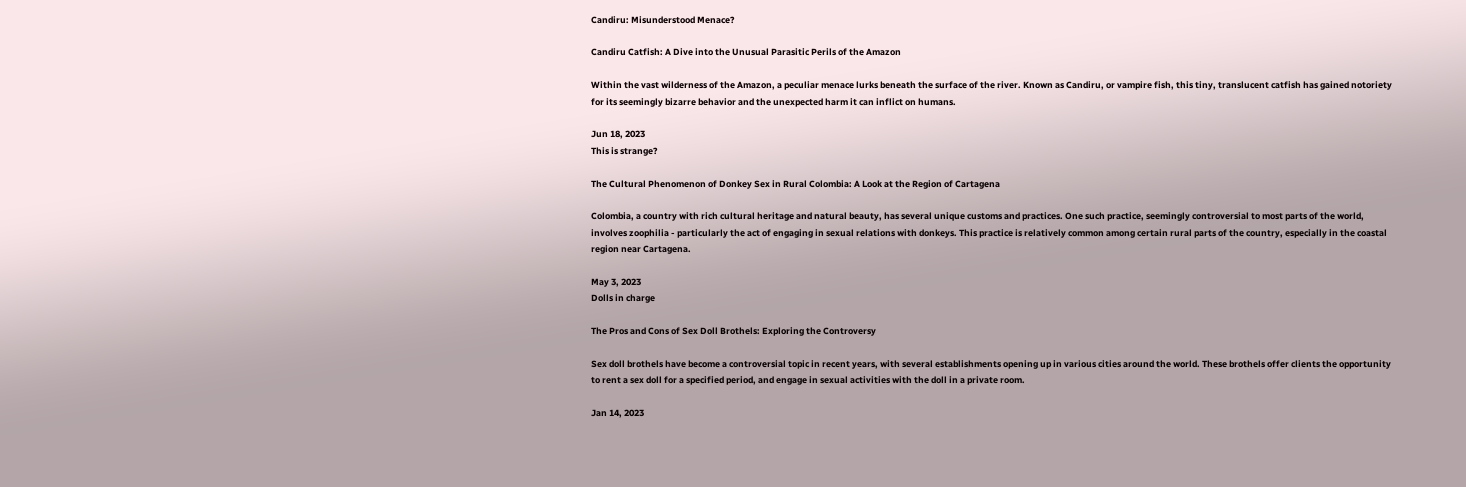Candiru: Misunderstood Menace?

Candiru Catfish: A Dive into the Unusual Parasitic Perils of the Amazon

Within the vast wilderness of the Amazon, a peculiar menace lurks beneath the surface of the river. Known as Candiru, or vampire fish, this tiny, translucent catfish has gained notoriety for its seemingly bizarre behavior and the unexpected harm it can inflict on humans.

Jun 18, 2023
This is strange?

The Cultural Phenomenon of Donkey Sex in Rural Colombia: A Look at the Region of Cartagena

Colombia, a country with rich cultural heritage and natural beauty, has several unique customs and practices. One such practice, seemingly controversial to most parts of the world, involves zoophilia - particularly the act of engaging in sexual relations with donkeys. This practice is relatively common among certain rural parts of the country, especially in the coastal region near Cartagena.

May 3, 2023
Dolls in charge

The Pros and Cons of Sex Doll Brothels: Exploring the Controversy

Sex doll brothels have become a controversial topic in recent years, with several establishments opening up in various cities around the world. These brothels offer clients the opportunity to rent a sex doll for a specified period, and engage in sexual activities with the doll in a private room.

Jan 14, 2023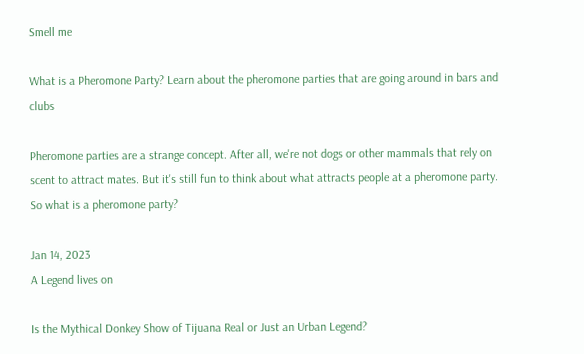Smell me

What is a Pheromone Party? Learn about the pheromone parties that are going around in bars and clubs

Pheromone parties are a strange concept. After all, we're not dogs or other mammals that rely on scent to attract mates. But it's still fun to think about what attracts people at a pheromone party. So what is a pheromone party?

Jan 14, 2023
A Legend lives on

Is the Mythical Donkey Show of Tijuana Real or Just an Urban Legend?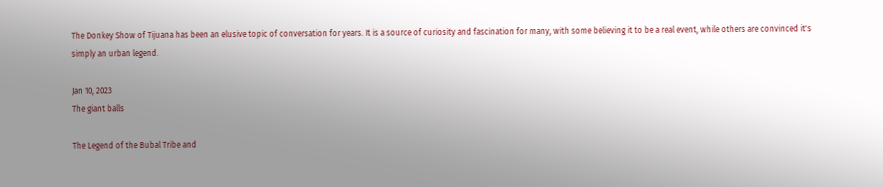The Donkey Show of Tijuana has been an elusive topic of conversation for years. It is a source of curiosity and fascination for many, with some believing it to be a real event, while others are convinced it's simply an urban legend.

Jan 10, 2023
The giant balls

The Legend of the Bubal Tribe and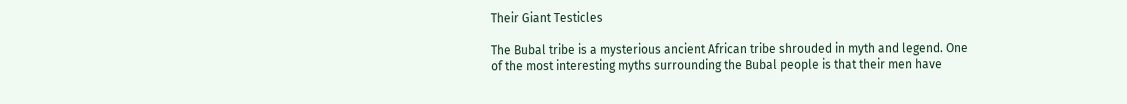Their Giant Testicles

The Bubal tribe is a mysterious ancient African tribe shrouded in myth and legend. One of the most interesting myths surrounding the Bubal people is that their men have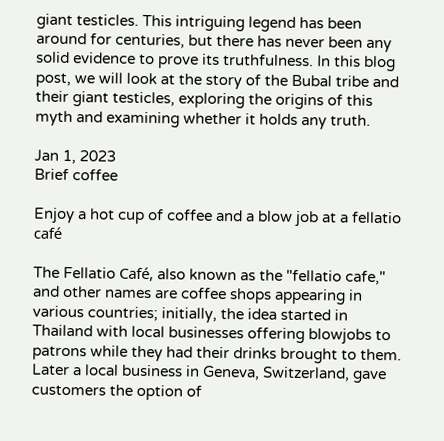giant testicles. This intriguing legend has been around for centuries, but there has never been any solid evidence to prove its truthfulness. In this blog post, we will look at the story of the Bubal tribe and their giant testicles, exploring the origins of this myth and examining whether it holds any truth.

Jan 1, 2023
Brief coffee

Enjoy a hot cup of coffee and a blow job at a fellatio café

The Fellatio Café, also known as the "fellatio cafe," and other names are coffee shops appearing in various countries; initially, the idea started in Thailand with local businesses offering blowjobs to patrons while they had their drinks brought to them. Later a local business in Geneva, Switzerland, gave customers the option of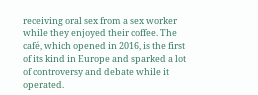receiving oral sex from a sex worker while they enjoyed their coffee. The café, which opened in 2016, is the first of its kind in Europe and sparked a lot of controversy and debate while it operated.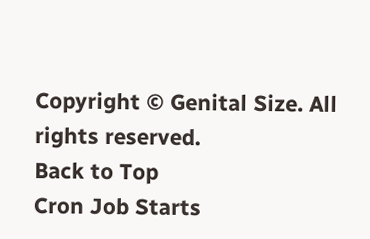Copyright © Genital Size. All rights reserved.
Back to Top
Cron Job Starts